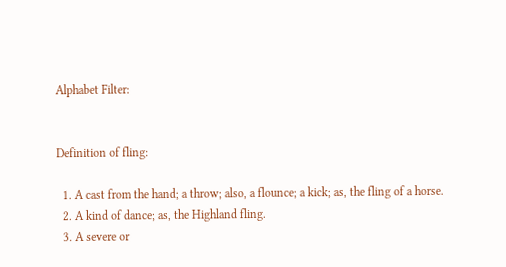Alphabet Filter:


Definition of fling:

  1. A cast from the hand; a throw; also, a flounce; a kick; as, the fling of a horse.
  2. A kind of dance; as, the Highland fling.
  3. A severe or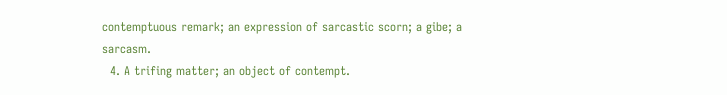contemptuous remark; an expression of sarcastic scorn; a gibe; a sarcasm.
  4. A trifing matter; an object of contempt.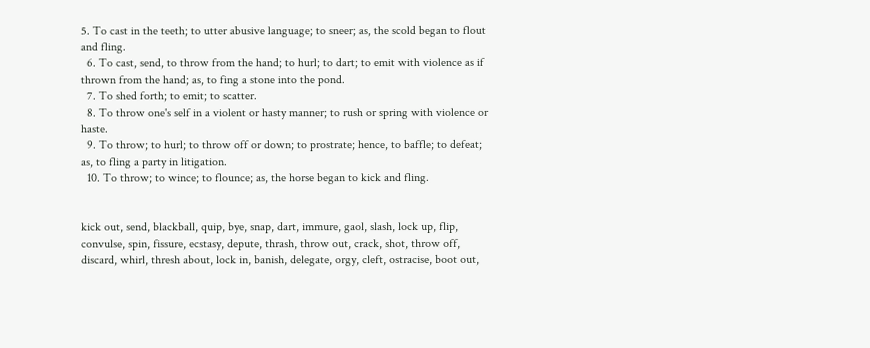5. To cast in the teeth; to utter abusive language; to sneer; as, the scold began to flout and fling.
  6. To cast, send, to throw from the hand; to hurl; to dart; to emit with violence as if thrown from the hand; as, to fing a stone into the pond.
  7. To shed forth; to emit; to scatter.
  8. To throw one's self in a violent or hasty manner; to rush or spring with violence or haste.
  9. To throw; to hurl; to throw off or down; to prostrate; hence, to baffle; to defeat; as, to fling a party in litigation.
  10. To throw; to wince; to flounce; as, the horse began to kick and fling.


kick out, send, blackball, quip, bye, snap, dart, immure, gaol, slash, lock up, flip, convulse, spin, fissure, ecstasy, depute, thrash, throw out, crack, shot, throw off, discard, whirl, thresh about, lock in, banish, delegate, orgy, cleft, ostracise, boot out,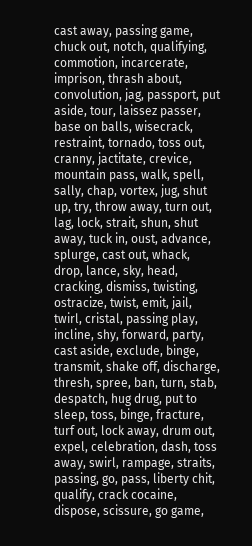cast away, passing game, chuck out, notch, qualifying, commotion, incarcerate, imprison, thrash about, convolution, jag, passport, put aside, tour, laissez passer, base on balls, wisecrack, restraint, tornado, toss out, cranny, jactitate, crevice, mountain pass, walk, spell, sally, chap, vortex, jug, shut up, try, throw away, turn out, lag, lock, strait, shun, shut away, tuck in, oust, advance, splurge, cast out, whack, drop, lance, sky, head, cracking, dismiss, twisting, ostracize, twist, emit, jail, twirl, cristal, passing play, incline, shy, forward, party, cast aside, exclude, binge, transmit, shake off, discharge, thresh, spree, ban, turn, stab, despatch, hug drug, put to sleep, toss, binge, fracture, turf out, lock away, drum out, expel, celebration, dash, toss away, swirl, rampage, straits, passing, go, pass, liberty chit, qualify, crack cocaine, dispose, scissure, go game,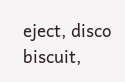eject, disco biscuit,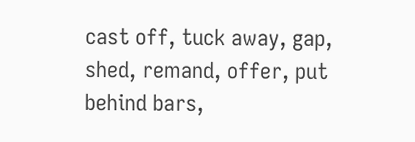cast off, tuck away, gap, shed, remand, offer, put behind bars,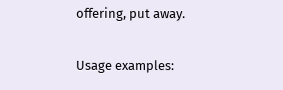offering, put away.

Usage examples: